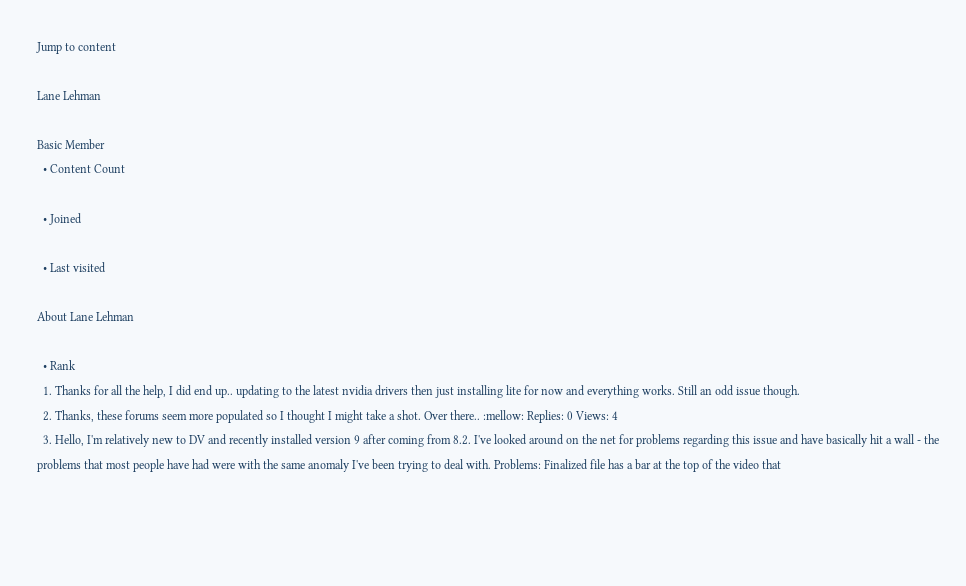Jump to content

Lane Lehman

Basic Member
  • Content Count

  • Joined

  • Last visited

About Lane Lehman

  • Rank
  1. Thanks for all the help, I did end up.. updating to the latest nvidia drivers then just installing lite for now and everything works. Still an odd issue though.
  2. Thanks, these forums seem more populated so I thought I might take a shot. Over there.. :mellow: Replies: 0 Views: 4
  3. Hello, I'm relatively new to DV and recently installed version 9 after coming from 8.2. I've looked around on the net for problems regarding this issue and have basically hit a wall - the problems that most people have had were with the same anomaly I've been trying to deal with. Problems: Finalized file has a bar at the top of the video that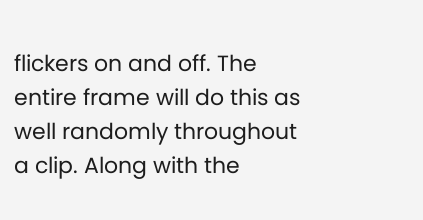flickers on and off. The entire frame will do this as well randomly throughout a clip. Along with the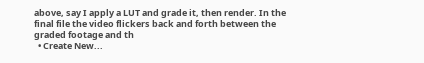above, say I apply a LUT and grade it, then render. In the final file the video flickers back and forth between the graded footage and th
  • Create New...